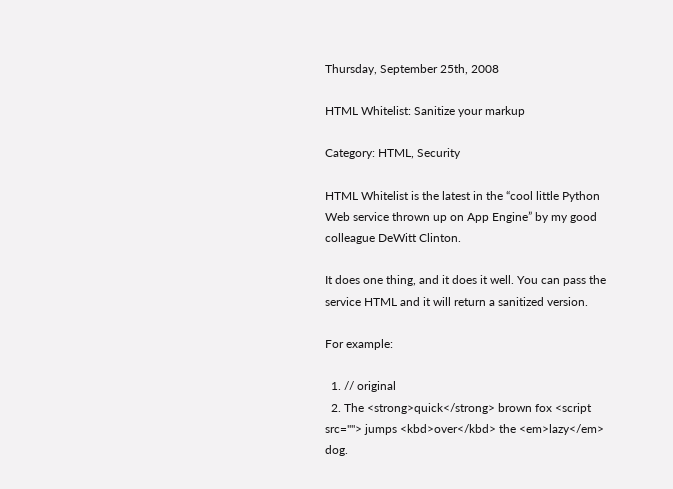Thursday, September 25th, 2008

HTML Whitelist: Sanitize your markup

Category: HTML, Security

HTML Whitelist is the latest in the “cool little Python Web service thrown up on App Engine” by my good colleague DeWitt Clinton.

It does one thing, and it does it well. You can pass the service HTML and it will return a sanitized version.

For example:

  1. // original
  2. The <strong>quick</strong> brown fox <script src=""> jumps <kbd>over</kbd> the <em>lazy</em> dog.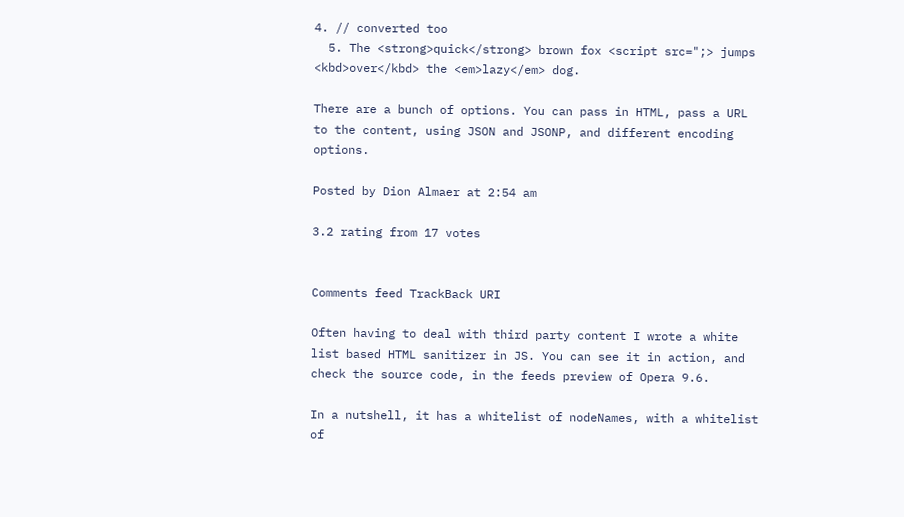4. // converted too
  5. The <strong>quick</strong> brown fox <script src=";> jumps <kbd>over</kbd> the <em>lazy</em> dog.

There are a bunch of options. You can pass in HTML, pass a URL to the content, using JSON and JSONP, and different encoding options.

Posted by Dion Almaer at 2:54 am

3.2 rating from 17 votes


Comments feed TrackBack URI

Often having to deal with third party content I wrote a white list based HTML sanitizer in JS. You can see it in action, and check the source code, in the feeds preview of Opera 9.6.

In a nutshell, it has a whitelist of nodeNames, with a whitelist of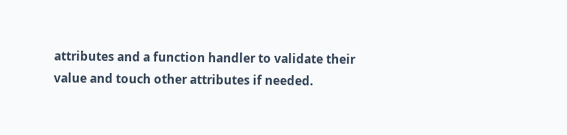attributes and a function handler to validate their value and touch other attributes if needed.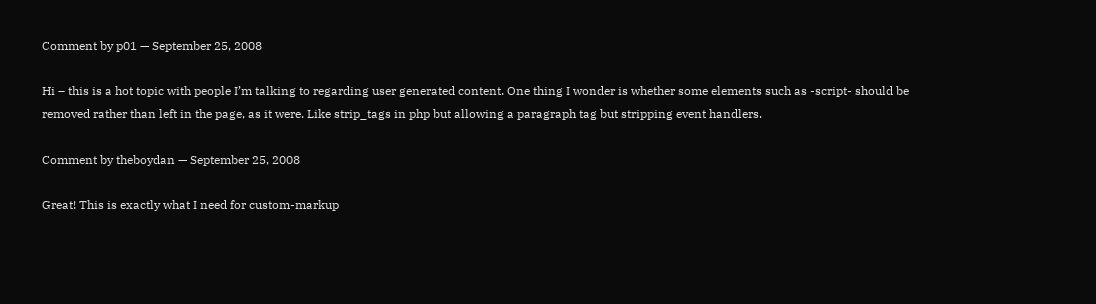Comment by p01 — September 25, 2008

Hi – this is a hot topic with people I’m talking to regarding user generated content. One thing I wonder is whether some elements such as -script- should be removed rather than left in the page, as it were. Like strip_tags in php but allowing a paragraph tag but stripping event handlers.

Comment by theboydan — September 25, 2008

Great! This is exactly what I need for custom-markup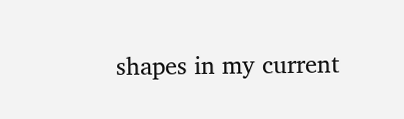shapes in my current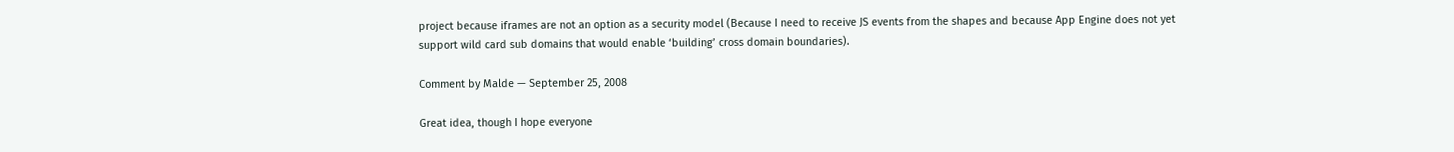project because iframes are not an option as a security model (Because I need to receive JS events from the shapes and because App Engine does not yet support wild card sub domains that would enable ‘building’ cross domain boundaries).

Comment by Malde — September 25, 2008

Great idea, though I hope everyone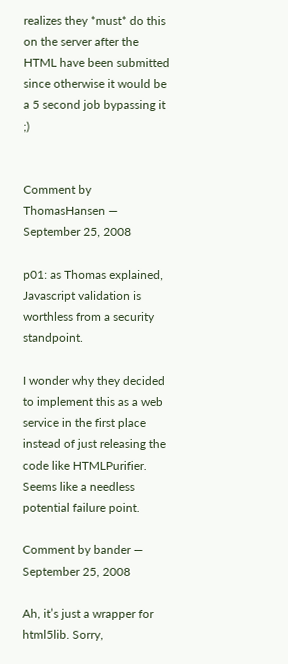realizes they *must* do this on the server after the HTML have been submitted since otherwise it would be a 5 second job bypassing it ;)


Comment by ThomasHansen — September 25, 2008

p01: as Thomas explained, Javascript validation is worthless from a security standpoint.

I wonder why they decided to implement this as a web service in the first place instead of just releasing the code like HTMLPurifier. Seems like a needless potential failure point.

Comment by bander — September 25, 2008

Ah, it’s just a wrapper for html5lib. Sorry,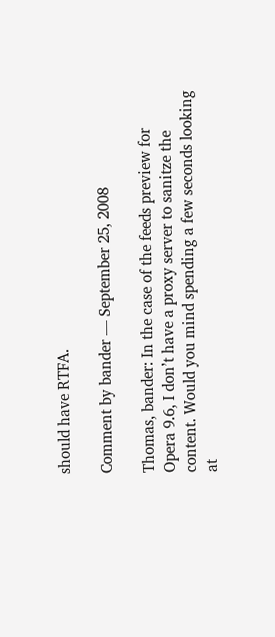should have RTFA.

Comment by bander — September 25, 2008

Thomas, bander: In the case of the feeds preview for Opera 9.6, I don’t have a proxy server to sanitze the content. Would you mind spending a few seconds looking at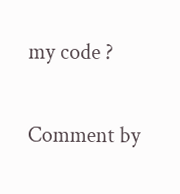my code ?

Comment by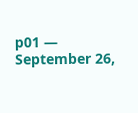p01 — September 26,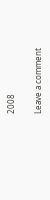2008

Leave a comment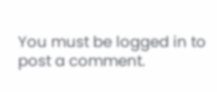You must be logged in to post a comment.